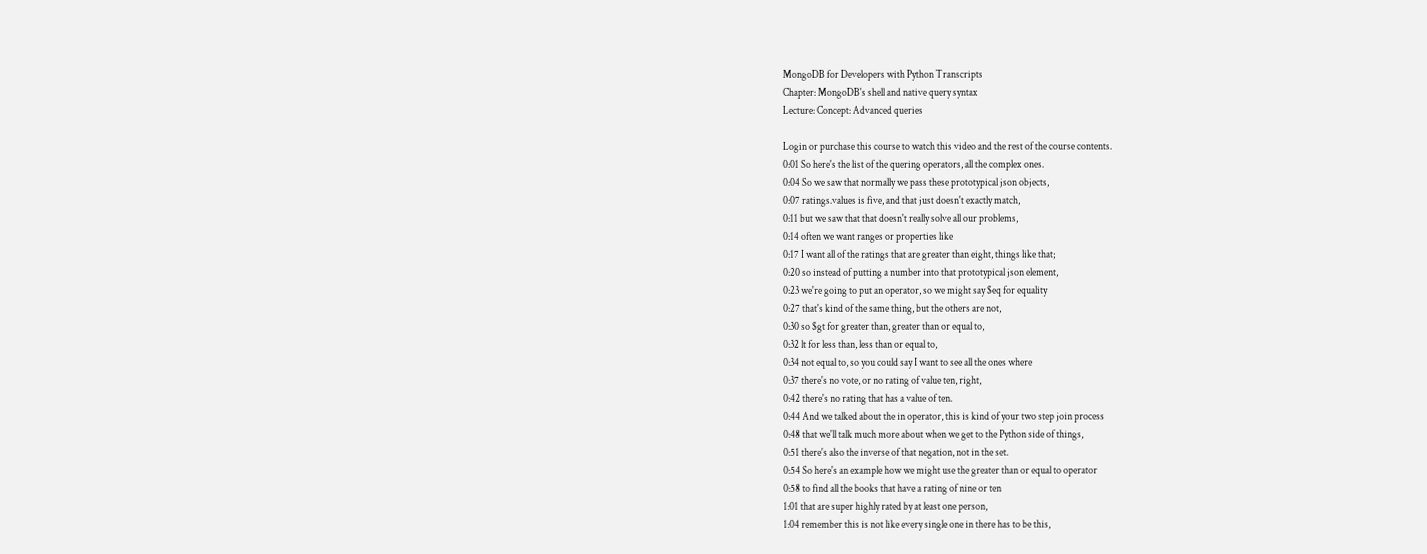MongoDB for Developers with Python Transcripts
Chapter: MongoDB's shell and native query syntax
Lecture: Concept: Advanced queries

Login or purchase this course to watch this video and the rest of the course contents.
0:01 So here's the list of the quering operators, all the complex ones.
0:04 So we saw that normally we pass these prototypical json objects,
0:07 ratings.values is five, and that just doesn't exactly match,
0:11 but we saw that that doesn't really solve all our problems,
0:14 often we want ranges or properties like
0:17 I want all of the ratings that are greater than eight, things like that;
0:20 so instead of putting a number into that prototypical json element,
0:23 we're going to put an operator, so we might say $eq for equality
0:27 that's kind of the same thing, but the others are not,
0:30 so $gt for greater than, greater than or equal to,
0:32 lt for less than, less than or equal to,
0:34 not equal to, so you could say I want to see all the ones where
0:37 there's no vote, or no rating of value ten, right,
0:42 there's no rating that has a value of ten.
0:44 And we talked about the in operator, this is kind of your two step join process
0:48 that we'll talk much more about when we get to the Python side of things,
0:51 there's also the inverse of that negation, not in the set.
0:54 So here's an example how we might use the greater than or equal to operator
0:58 to find all the books that have a rating of nine or ten
1:01 that are super highly rated by at least one person,
1:04 remember this is not like every single one in there has to be this,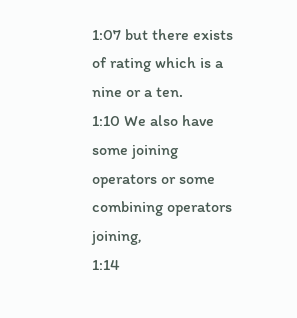1:07 but there exists of rating which is a nine or a ten.
1:10 We also have some joining operators or some combining operators joining,
1:14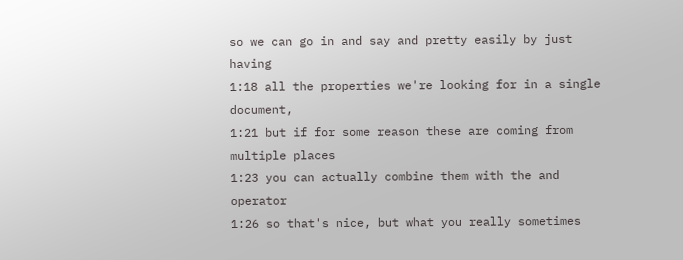so we can go in and say and pretty easily by just having
1:18 all the properties we're looking for in a single document,
1:21 but if for some reason these are coming from multiple places
1:23 you can actually combine them with the and operator
1:26 so that's nice, but what you really sometimes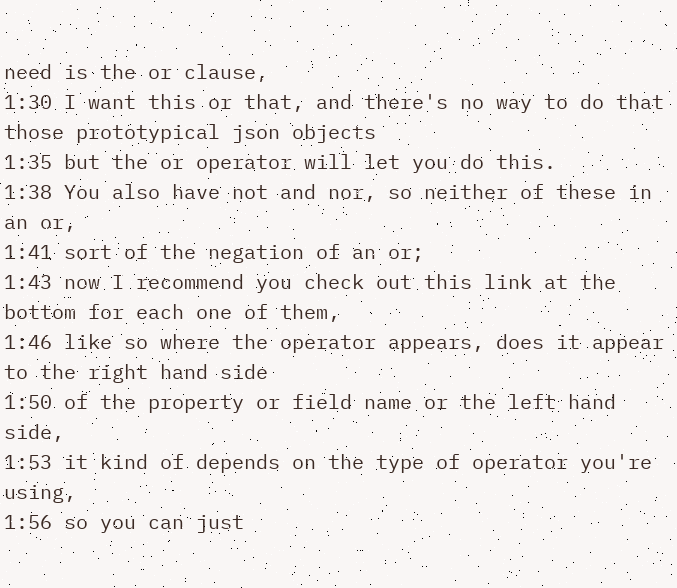need is the or clause,
1:30 I want this or that, and there's no way to do that those prototypical json objects
1:35 but the or operator will let you do this.
1:38 You also have not and nor, so neither of these in an or,
1:41 sort of the negation of an or;
1:43 now I recommend you check out this link at the bottom for each one of them,
1:46 like so where the operator appears, does it appear to the right hand side
1:50 of the property or field name or the left hand side,
1:53 it kind of depends on the type of operator you're using,
1:56 so you can just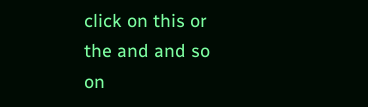click on this or the and and so on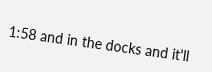1:58 and in the docks and it'll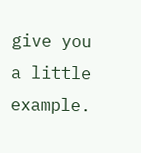give you a little example.